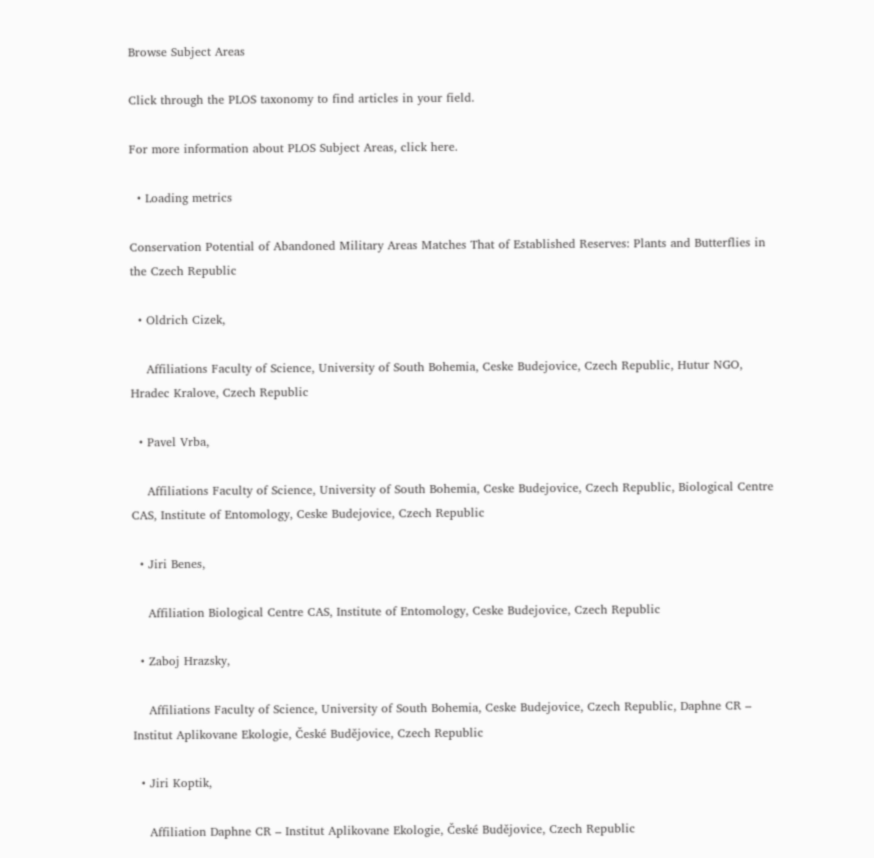Browse Subject Areas

Click through the PLOS taxonomy to find articles in your field.

For more information about PLOS Subject Areas, click here.

  • Loading metrics

Conservation Potential of Abandoned Military Areas Matches That of Established Reserves: Plants and Butterflies in the Czech Republic

  • Oldrich Cizek,

    Affiliations Faculty of Science, University of South Bohemia, Ceske Budejovice, Czech Republic, Hutur NGO, Hradec Kralove, Czech Republic

  • Pavel Vrba,

    Affiliations Faculty of Science, University of South Bohemia, Ceske Budejovice, Czech Republic, Biological Centre CAS, Institute of Entomology, Ceske Budejovice, Czech Republic

  • Jiri Benes,

    Affiliation Biological Centre CAS, Institute of Entomology, Ceske Budejovice, Czech Republic

  • Zaboj Hrazsky,

    Affiliations Faculty of Science, University of South Bohemia, Ceske Budejovice, Czech Republic, Daphne CR – Institut Aplikovane Ekologie, České Budějovice, Czech Republic

  • Jiri Koptik,

    Affiliation Daphne CR – Institut Aplikovane Ekologie, České Budějovice, Czech Republic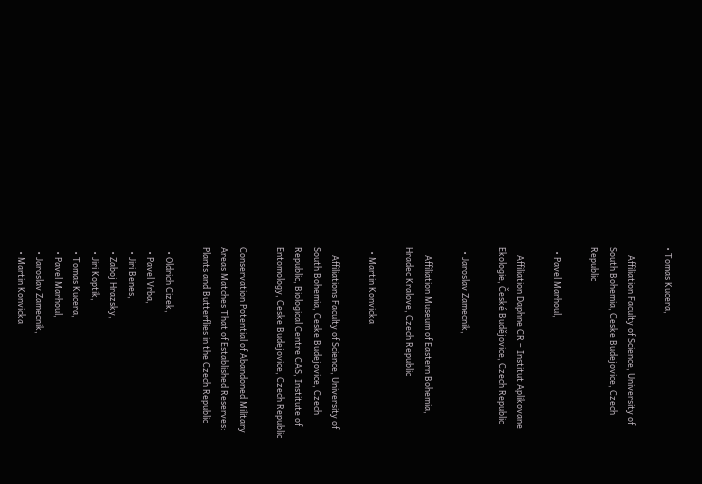• Tomas Kucera,

    Affiliation Faculty of Science, University of South Bohemia, Ceske Budejovice, Czech Republic

  • Pavel Marhoul,

    Affiliation Daphne CR – Institut Aplikovane Ekologie, České Budějovice, Czech Republic

  • Jaroslav Zamecnik,

    Affiliation Museum of Eastern Bohemia, Hradec Kralove, Czech Republic

  • Martin Konvicka

    Affiliations Faculty of Science, University of South Bohemia, Ceske Budejovice, Czech Republic, Biological Centre CAS, Institute of Entomology, Ceske Budejovice, Czech Republic

Conservation Potential of Abandoned Military Areas Matches That of Established Reserves: Plants and Butterflies in the Czech Republic

  • Oldrich Cizek,
  • Pavel Vrba,
  • Jiri Benes,
  • Zaboj Hrazsky,
  • Jiri Koptik,
  • Tomas Kucera,
  • Pavel Marhoul,
  • Jaroslav Zamecnik,
  • Martin Konvicka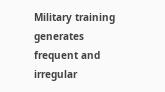Military training generates frequent and irregular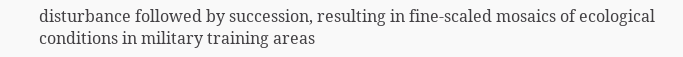disturbance followed by succession, resulting in fine-scaled mosaics of ecological conditions in military training areas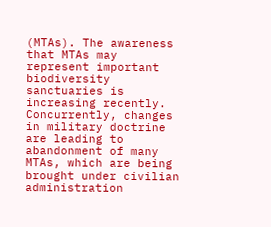(MTAs). The awareness that MTAs may represent important biodiversity sanctuaries is increasing recently. Concurrently, changes in military doctrine are leading to abandonment of many MTAs, which are being brought under civilian administration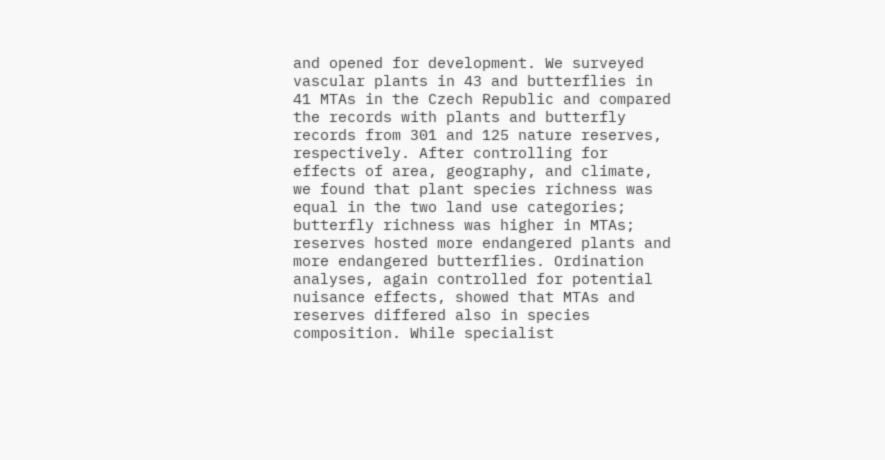and opened for development. We surveyed vascular plants in 43 and butterflies in 41 MTAs in the Czech Republic and compared the records with plants and butterfly records from 301 and 125 nature reserves, respectively. After controlling for effects of area, geography, and climate, we found that plant species richness was equal in the two land use categories; butterfly richness was higher in MTAs; reserves hosted more endangered plants and more endangered butterflies. Ordination analyses, again controlled for potential nuisance effects, showed that MTAs and reserves differed also in species composition. While specialist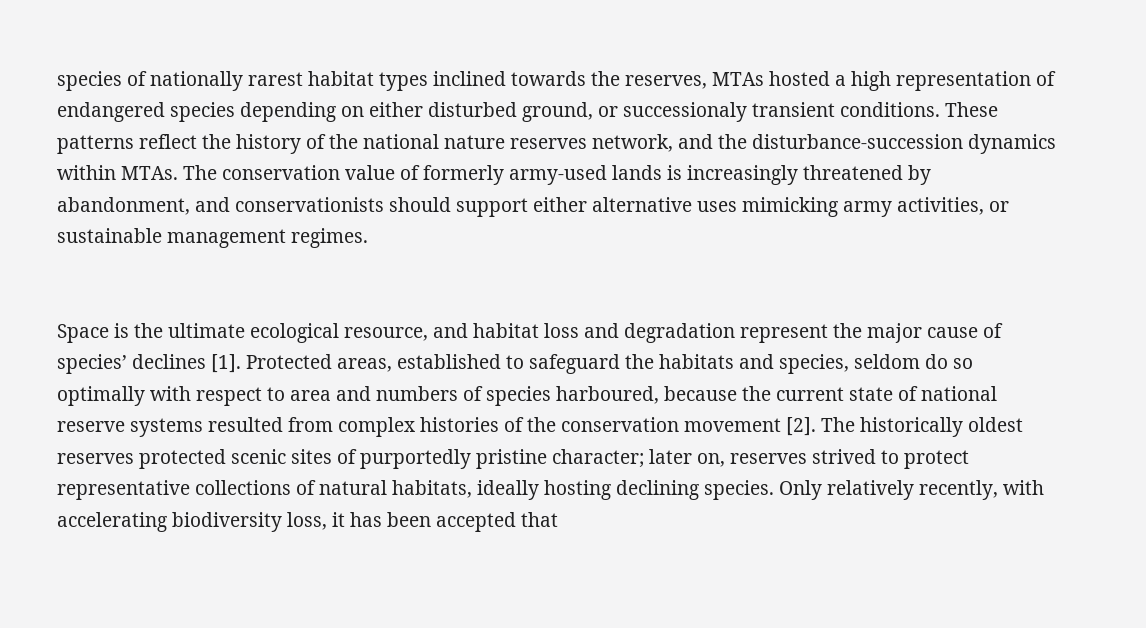species of nationally rarest habitat types inclined towards the reserves, MTAs hosted a high representation of endangered species depending on either disturbed ground, or successionaly transient conditions. These patterns reflect the history of the national nature reserves network, and the disturbance-succession dynamics within MTAs. The conservation value of formerly army-used lands is increasingly threatened by abandonment, and conservationists should support either alternative uses mimicking army activities, or sustainable management regimes.


Space is the ultimate ecological resource, and habitat loss and degradation represent the major cause of species’ declines [1]. Protected areas, established to safeguard the habitats and species, seldom do so optimally with respect to area and numbers of species harboured, because the current state of national reserve systems resulted from complex histories of the conservation movement [2]. The historically oldest reserves protected scenic sites of purportedly pristine character; later on, reserves strived to protect representative collections of natural habitats, ideally hosting declining species. Only relatively recently, with accelerating biodiversity loss, it has been accepted that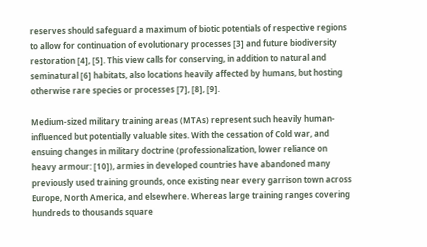reserves should safeguard a maximum of biotic potentials of respective regions to allow for continuation of evolutionary processes [3] and future biodiversity restoration [4], [5]. This view calls for conserving, in addition to natural and seminatural [6] habitats, also locations heavily affected by humans, but hosting otherwise rare species or processes [7], [8], [9].

Medium-sized military training areas (MTAs) represent such heavily human-influenced but potentially valuable sites. With the cessation of Cold war, and ensuing changes in military doctrine (professionalization, lower reliance on heavy armour: [10]), armies in developed countries have abandoned many previously used training grounds, once existing near every garrison town across Europe, North America, and elsewhere. Whereas large training ranges covering hundreds to thousands square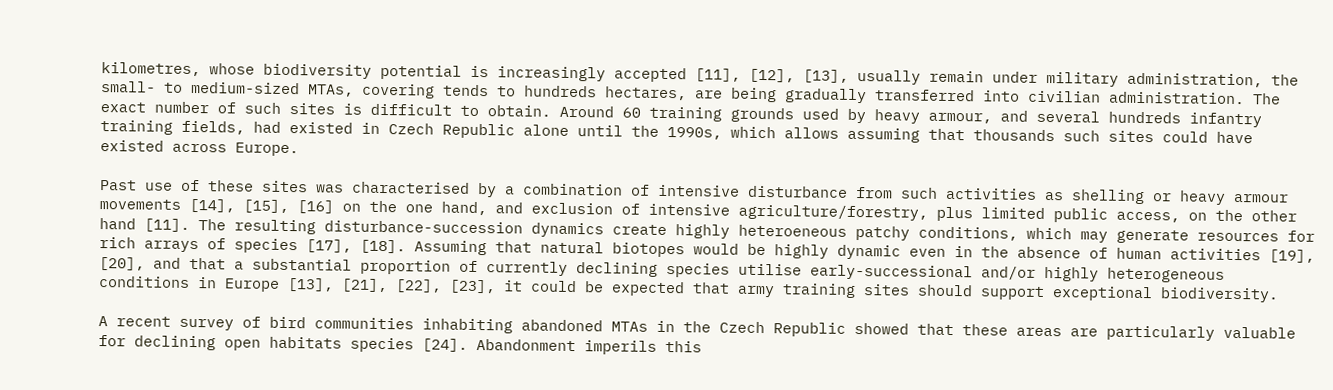kilometres, whose biodiversity potential is increasingly accepted [11], [12], [13], usually remain under military administration, the small- to medium-sized MTAs, covering tends to hundreds hectares, are being gradually transferred into civilian administration. The exact number of such sites is difficult to obtain. Around 60 training grounds used by heavy armour, and several hundreds infantry training fields, had existed in Czech Republic alone until the 1990s, which allows assuming that thousands such sites could have existed across Europe.

Past use of these sites was characterised by a combination of intensive disturbance from such activities as shelling or heavy armour movements [14], [15], [16] on the one hand, and exclusion of intensive agriculture/forestry, plus limited public access, on the other hand [11]. The resulting disturbance-succession dynamics create highly heteroeneous patchy conditions, which may generate resources for rich arrays of species [17], [18]. Assuming that natural biotopes would be highly dynamic even in the absence of human activities [19], [20], and that a substantial proportion of currently declining species utilise early-successional and/or highly heterogeneous conditions in Europe [13], [21], [22], [23], it could be expected that army training sites should support exceptional biodiversity.

A recent survey of bird communities inhabiting abandoned MTAs in the Czech Republic showed that these areas are particularly valuable for declining open habitats species [24]. Abandonment imperils this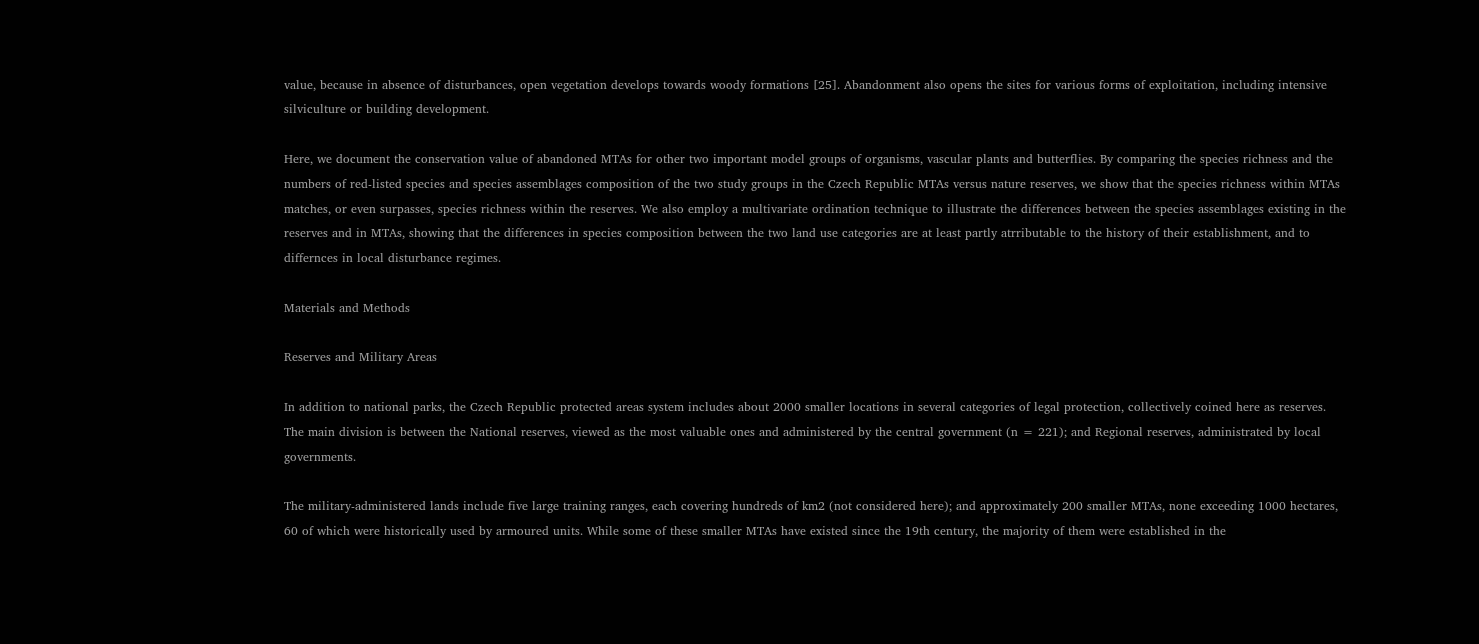value, because in absence of disturbances, open vegetation develops towards woody formations [25]. Abandonment also opens the sites for various forms of exploitation, including intensive silviculture or building development.

Here, we document the conservation value of abandoned MTAs for other two important model groups of organisms, vascular plants and butterflies. By comparing the species richness and the numbers of red-listed species and species assemblages composition of the two study groups in the Czech Republic MTAs versus nature reserves, we show that the species richness within MTAs matches, or even surpasses, species richness within the reserves. We also employ a multivariate ordination technique to illustrate the differences between the species assemblages existing in the reserves and in MTAs, showing that the differences in species composition between the two land use categories are at least partly atrributable to the history of their establishment, and to differnces in local disturbance regimes.

Materials and Methods

Reserves and Military Areas

In addition to national parks, the Czech Republic protected areas system includes about 2000 smaller locations in several categories of legal protection, collectively coined here as reserves. The main division is between the National reserves, viewed as the most valuable ones and administered by the central government (n = 221); and Regional reserves, administrated by local governments.

The military-administered lands include five large training ranges, each covering hundreds of km2 (not considered here); and approximately 200 smaller MTAs, none exceeding 1000 hectares, 60 of which were historically used by armoured units. While some of these smaller MTAs have existed since the 19th century, the majority of them were established in the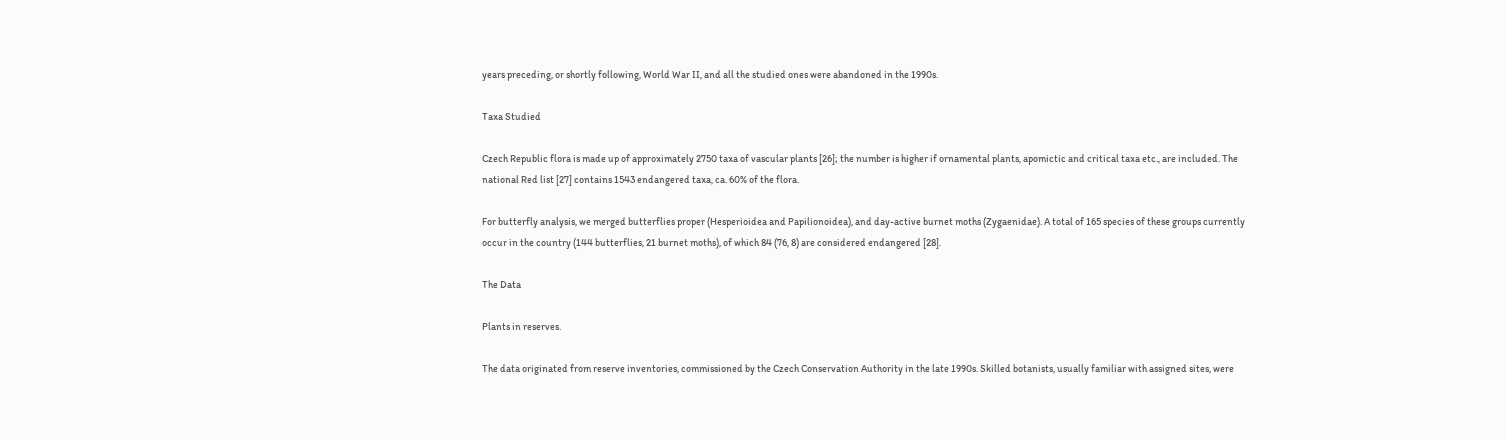years preceding, or shortly following, World War II, and all the studied ones were abandoned in the 1990s.

Taxa Studied

Czech Republic flora is made up of approximately 2750 taxa of vascular plants [26]; the number is higher if ornamental plants, apomictic and critical taxa etc., are included. The national Red list [27] contains 1543 endangered taxa, ca. 60% of the flora.

For butterfly analysis, we merged butterflies proper (Hesperioidea and Papilionoidea), and day-active burnet moths (Zygaenidae). A total of 165 species of these groups currently occur in the country (144 butterflies, 21 burnet moths), of which 84 (76, 8) are considered endangered [28].

The Data

Plants in reserves.

The data originated from reserve inventories, commissioned by the Czech Conservation Authority in the late 1990s. Skilled botanists, usually familiar with assigned sites, were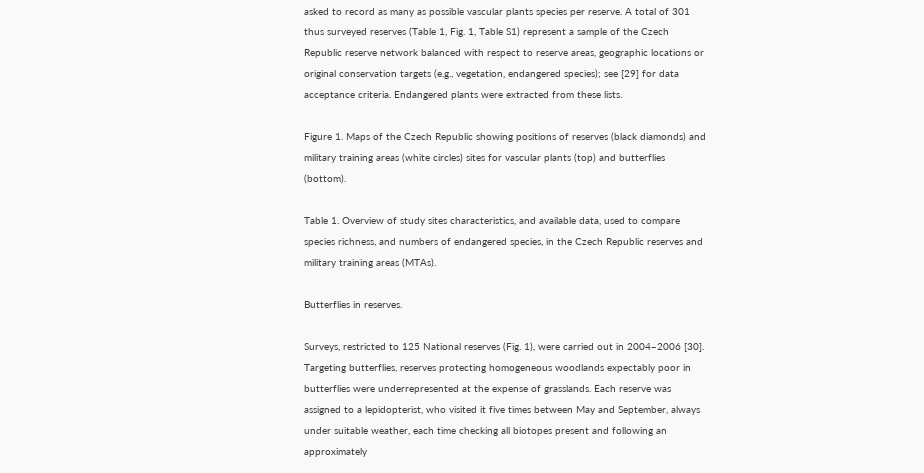asked to record as many as possible vascular plants species per reserve. A total of 301 thus surveyed reserves (Table 1, Fig. 1, Table S1) represent a sample of the Czech Republic reserve network balanced with respect to reserve areas, geographic locations or original conservation targets (e.g., vegetation, endangered species); see [29] for data acceptance criteria. Endangered plants were extracted from these lists.

Figure 1. Maps of the Czech Republic showing positions of reserves (black diamonds) and military training areas (white circles) sites for vascular plants (top) and butterflies (bottom).

Table 1. Overview of study sites characteristics, and available data, used to compare species richness, and numbers of endangered species, in the Czech Republic reserves and military training areas (MTAs).

Butterflies in reserves.

Surveys, restricted to 125 National reserves (Fig. 1), were carried out in 2004–2006 [30]. Targeting butterflies, reserves protecting homogeneous woodlands expectably poor in butterflies were underrepresented at the expense of grasslands. Each reserve was assigned to a lepidopterist, who visited it five times between May and September, always under suitable weather, each time checking all biotopes present and following an approximately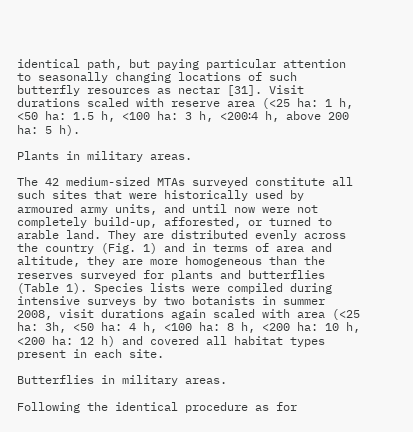identical path, but paying particular attention to seasonally changing locations of such butterfly resources as nectar [31]. Visit durations scaled with reserve area (<25 ha: 1 h, <50 ha: 1.5 h, <100 ha: 3 h, <200∶4 h, above 200 ha: 5 h).

Plants in military areas.

The 42 medium-sized MTAs surveyed constitute all such sites that were historically used by armoured army units, and until now were not completely build-up, afforested, or turned to arable land. They are distributed evenly across the country (Fig. 1) and in terms of area and altitude, they are more homogeneous than the reserves surveyed for plants and butterflies (Table 1). Species lists were compiled during intensive surveys by two botanists in summer 2008, visit durations again scaled with area (<25 ha: 3h, <50 ha: 4 h, <100 ha: 8 h, <200 ha: 10 h, <200 ha: 12 h) and covered all habitat types present in each site.

Butterflies in military areas.

Following the identical procedure as for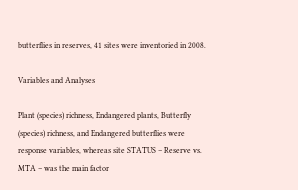butterflies in reserves, 41 sites were inventoried in 2008.

Variables and Analyses

Plant (species) richness, Endangered plants, Butterfly (species) richness, and Endangered butterflies were response variables, whereas site STATUS – Reserve vs. MTA – was the main factor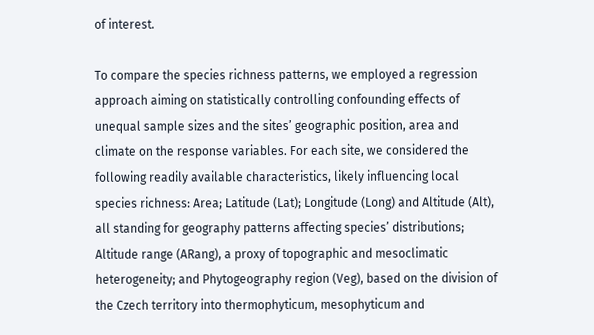of interest.

To compare the species richness patterns, we employed a regression approach aiming on statistically controlling confounding effects of unequal sample sizes and the sites’ geographic position, area and climate on the response variables. For each site, we considered the following readily available characteristics, likely influencing local species richness: Area; Latitude (Lat); Longitude (Long) and Altitude (Alt), all standing for geography patterns affecting species’ distributions; Altitude range (ARang), a proxy of topographic and mesoclimatic heterogeneity; and Phytogeography region (Veg), based on the division of the Czech territory into thermophyticum, mesophyticum and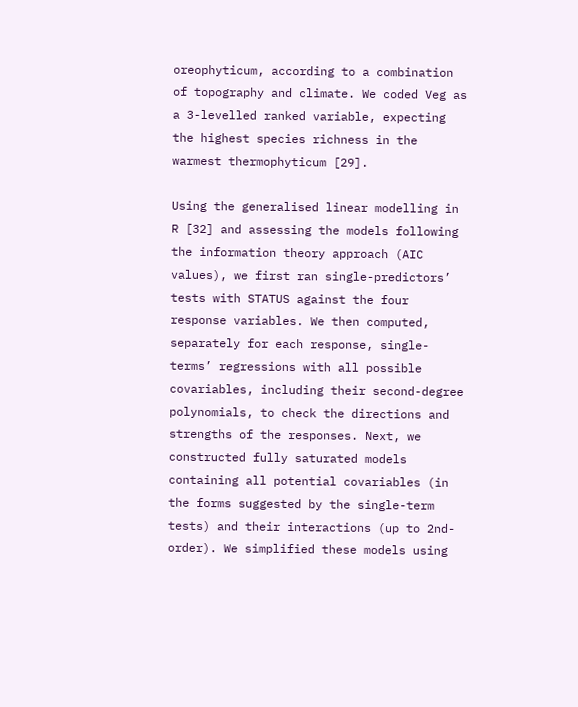oreophyticum, according to a combination of topography and climate. We coded Veg as a 3-levelled ranked variable, expecting the highest species richness in the warmest thermophyticum [29].

Using the generalised linear modelling in R [32] and assessing the models following the information theory approach (AIC values), we first ran single-predictors’ tests with STATUS against the four response variables. We then computed, separately for each response, single-terms’ regressions with all possible covariables, including their second-degree polynomials, to check the directions and strengths of the responses. Next, we constructed fully saturated models containing all potential covariables (in the forms suggested by the single-term tests) and their interactions (up to 2nd-order). We simplified these models using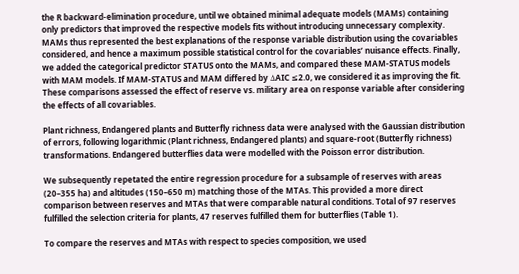the R backward-elimination procedure, until we obtained minimal adequate models (MAMs) containing only predictors that improved the respective models fits without introducing unnecessary complexity. MAMs thus represented the best explanations of the response variable distribution using the covariables considered, and hence a maximum possible statistical control for the covariables’ nuisance effects. Finally, we added the categorical predictor STATUS onto the MAMs, and compared these MAM-STATUS models with MAM models. If MAM-STATUS and MAM differed by ΔAIC ≤2.0, we considered it as improving the fit. These comparisons assessed the effect of reserve vs. military area on response variable after considering the effects of all covariables.

Plant richness, Endangered plants and Butterfly richness data were analysed with the Gaussian distribution of errors, following logarithmic (Plant richness, Endangered plants) and square-root (Butterfly richness) transformations. Endangered butterflies data were modelled with the Poisson error distribution.

We subsequently repetated the entire regression procedure for a subsample of reserves with areas (20–355 ha) and altitudes (150–650 m) matching those of the MTAs. This provided a more direct comparison between reserves and MTAs that were comparable natural conditions. Total of 97 reserves fulfilled the selection criteria for plants, 47 reserves fulfilled them for butterflies (Table 1).

To compare the reserves and MTAs with respect to species composition, we used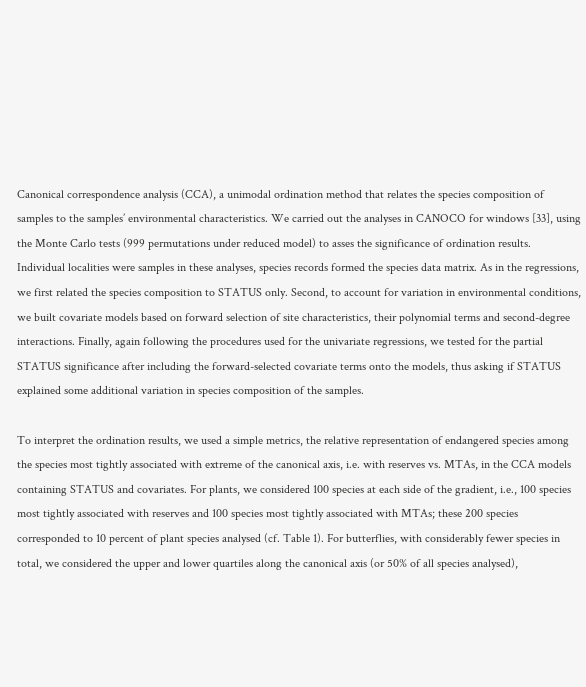Canonical correspondence analysis (CCA), a unimodal ordination method that relates the species composition of samples to the samples’ environmental characteristics. We carried out the analyses in CANOCO for windows [33], using the Monte Carlo tests (999 permutations under reduced model) to asses the significance of ordination results. Individual localities were samples in these analyses, species records formed the species data matrix. As in the regressions, we first related the species composition to STATUS only. Second, to account for variation in environmental conditions, we built covariate models based on forward selection of site characteristics, their polynomial terms and second-degree interactions. Finally, again following the procedures used for the univariate regressions, we tested for the partial STATUS significance after including the forward-selected covariate terms onto the models, thus asking if STATUS explained some additional variation in species composition of the samples.

To interpret the ordination results, we used a simple metrics, the relative representation of endangered species among the species most tightly associated with extreme of the canonical axis, i.e. with reserves vs. MTAs, in the CCA models containing STATUS and covariates. For plants, we considered 100 species at each side of the gradient, i.e., 100 species most tightly associated with reserves and 100 species most tightly associated with MTAs; these 200 species corresponded to 10 percent of plant species analysed (cf. Table 1). For butterflies, with considerably fewer species in total, we considered the upper and lower quartiles along the canonical axis (or 50% of all species analysed),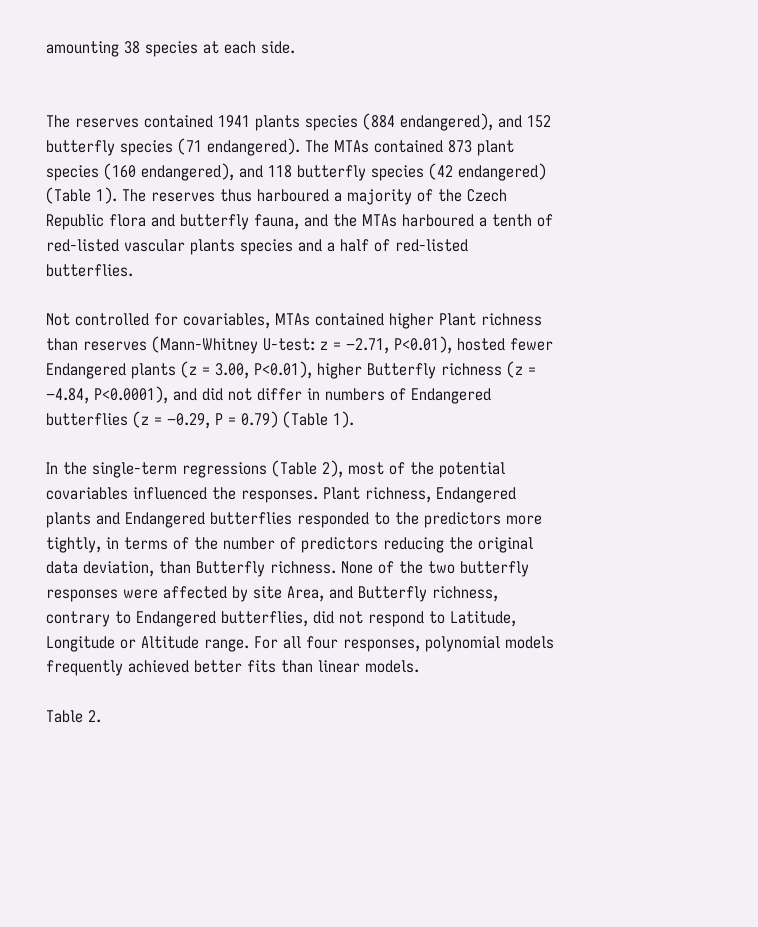amounting 38 species at each side.


The reserves contained 1941 plants species (884 endangered), and 152 butterfly species (71 endangered). The MTAs contained 873 plant species (160 endangered), and 118 butterfly species (42 endangered) (Table 1). The reserves thus harboured a majority of the Czech Republic flora and butterfly fauna, and the MTAs harboured a tenth of red-listed vascular plants species and a half of red-listed butterflies.

Not controlled for covariables, MTAs contained higher Plant richness than reserves (Mann-Whitney U-test: z = −2.71, P<0.01), hosted fewer Endangered plants (z = 3.00, P<0.01), higher Butterfly richness (z = −4.84, P<0.0001), and did not differ in numbers of Endangered butterflies (z = −0.29, P = 0.79) (Table 1).

In the single-term regressions (Table 2), most of the potential covariables influenced the responses. Plant richness, Endangered plants and Endangered butterflies responded to the predictors more tightly, in terms of the number of predictors reducing the original data deviation, than Butterfly richness. None of the two butterfly responses were affected by site Area, and Butterfly richness, contrary to Endangered butterflies, did not respond to Latitude, Longitude or Altitude range. For all four responses, polynomial models frequently achieved better fits than linear models.

Table 2.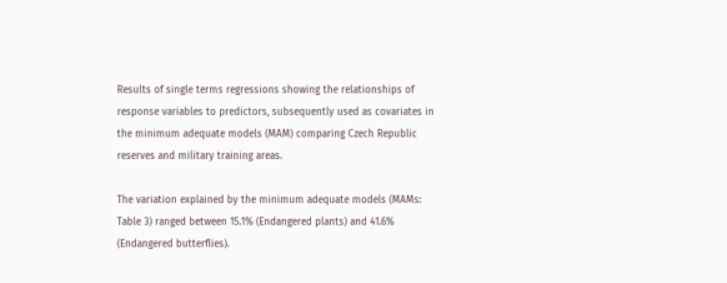Results of single terms regressions showing the relationships of response variables to predictors, subsequently used as covariates in the minimum adequate models (MAM) comparing Czech Republic reserves and military training areas.

The variation explained by the minimum adequate models (MAMs: Table 3) ranged between 15.1% (Endangered plants) and 41.6% (Endangered butterflies).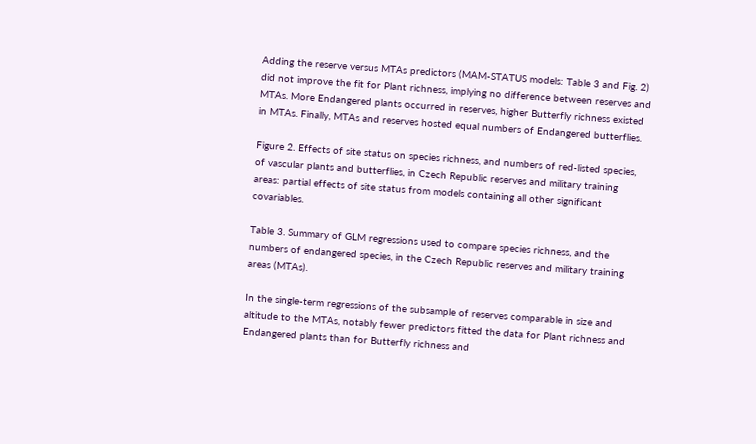Adding the reserve versus MTAs predictors (MAM-STATUS models: Table 3 and Fig. 2) did not improve the fit for Plant richness, implying no difference between reserves and MTAs. More Endangered plants occurred in reserves, higher Butterfly richness existed in MTAs. Finally, MTAs and reserves hosted equal numbers of Endangered butterflies.

Figure 2. Effects of site status on species richness, and numbers of red-listed species, of vascular plants and butterflies, in Czech Republic reserves and military training areas: partial effects of site status from models containing all other significant covariables.

Table 3. Summary of GLM regressions used to compare species richness, and the numbers of endangered species, in the Czech Republic reserves and military training areas (MTAs).

In the single-term regressions of the subsample of reserves comparable in size and altitude to the MTAs, notably fewer predictors fitted the data for Plant richness and Endangered plants than for Butterfly richness and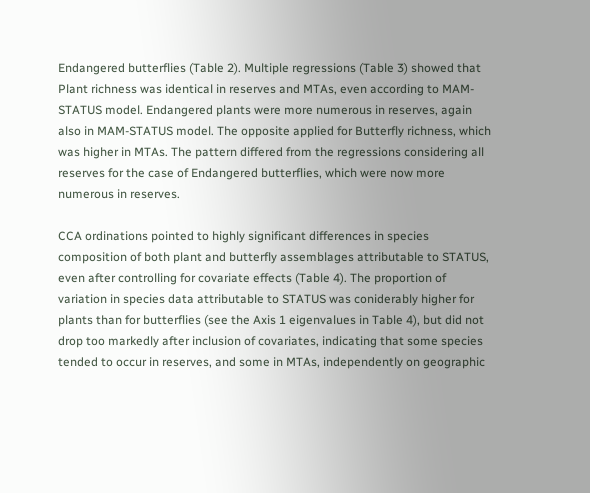Endangered butterflies (Table 2). Multiple regressions (Table 3) showed that Plant richness was identical in reserves and MTAs, even according to MAM-STATUS model. Endangered plants were more numerous in reserves, again also in MAM-STATUS model. The opposite applied for Butterfly richness, which was higher in MTAs. The pattern differed from the regressions considering all reserves for the case of Endangered butterflies, which were now more numerous in reserves.

CCA ordinations pointed to highly significant differences in species composition of both plant and butterfly assemblages attributable to STATUS, even after controlling for covariate effects (Table 4). The proportion of variation in species data attributable to STATUS was coniderably higher for plants than for butterflies (see the Axis 1 eigenvalues in Table 4), but did not drop too markedly after inclusion of covariates, indicating that some species tended to occur in reserves, and some in MTAs, independently on geographic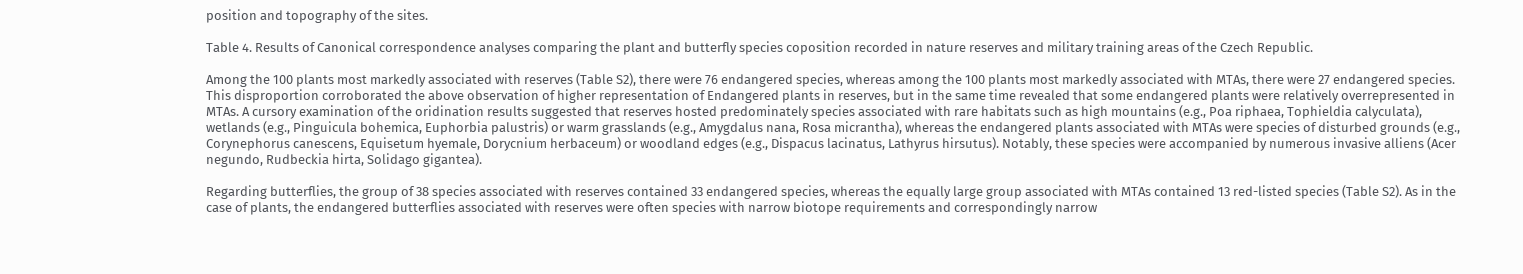position and topography of the sites.

Table 4. Results of Canonical correspondence analyses comparing the plant and butterfly species coposition recorded in nature reserves and military training areas of the Czech Republic.

Among the 100 plants most markedly associated with reserves (Table S2), there were 76 endangered species, whereas among the 100 plants most markedly associated with MTAs, there were 27 endangered species. This disproportion corroborated the above observation of higher representation of Endangered plants in reserves, but in the same time revealed that some endangered plants were relatively overrepresented in MTAs. A cursory examination of the oridination results suggested that reserves hosted predominately species associated with rare habitats such as high mountains (e.g., Poa riphaea, Tophieldia calyculata), wetlands (e.g., Pinguicula bohemica, Euphorbia palustris) or warm grasslands (e.g., Amygdalus nana, Rosa micrantha), whereas the endangered plants associated with MTAs were species of disturbed grounds (e.g., Corynephorus canescens, Equisetum hyemale, Dorycnium herbaceum) or woodland edges (e.g., Dispacus lacinatus, Lathyrus hirsutus). Notably, these species were accompanied by numerous invasive alliens (Acer negundo, Rudbeckia hirta, Solidago gigantea).

Regarding butterflies, the group of 38 species associated with reserves contained 33 endangered species, whereas the equally large group associated with MTAs contained 13 red-listed species (Table S2). As in the case of plants, the endangered butterflies associated with reserves were often species with narrow biotope requirements and correspondingly narrow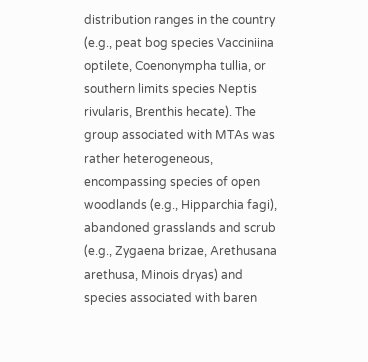distribution ranges in the country (e.g., peat bog species Vacciniina optilete, Coenonympha tullia, or southern limits species Neptis rivularis, Brenthis hecate). The group associated with MTAs was rather heterogeneous, encompassing species of open woodlands (e.g., Hipparchia fagi), abandoned grasslands and scrub (e.g., Zygaena brizae, Arethusana arethusa, Minois dryas) and species associated with baren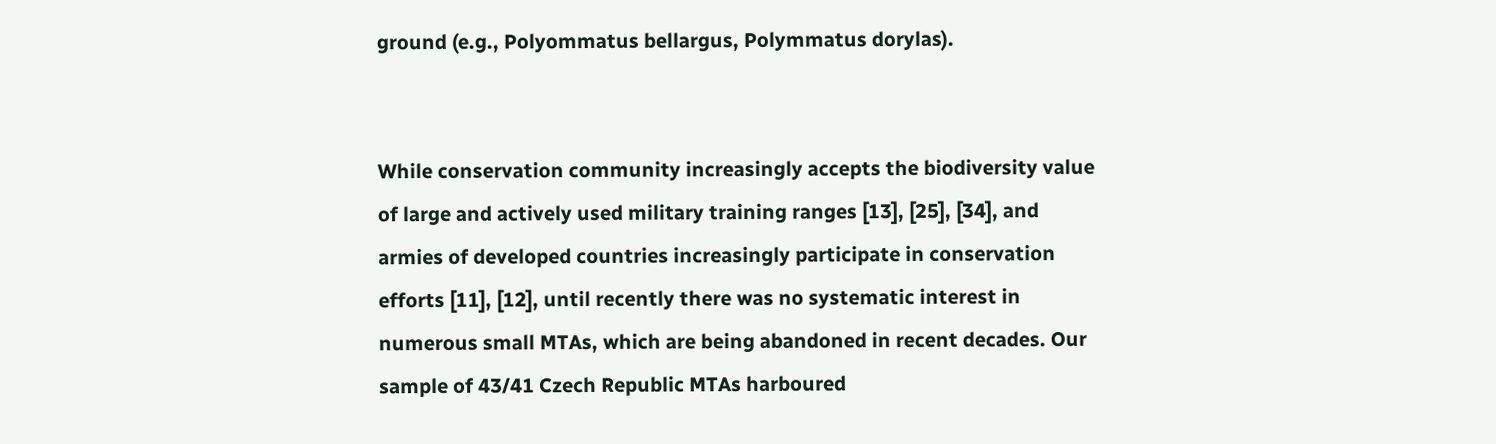ground (e.g., Polyommatus bellargus, Polymmatus dorylas).


While conservation community increasingly accepts the biodiversity value of large and actively used military training ranges [13], [25], [34], and armies of developed countries increasingly participate in conservation efforts [11], [12], until recently there was no systematic interest in numerous small MTAs, which are being abandoned in recent decades. Our sample of 43/41 Czech Republic MTAs harboured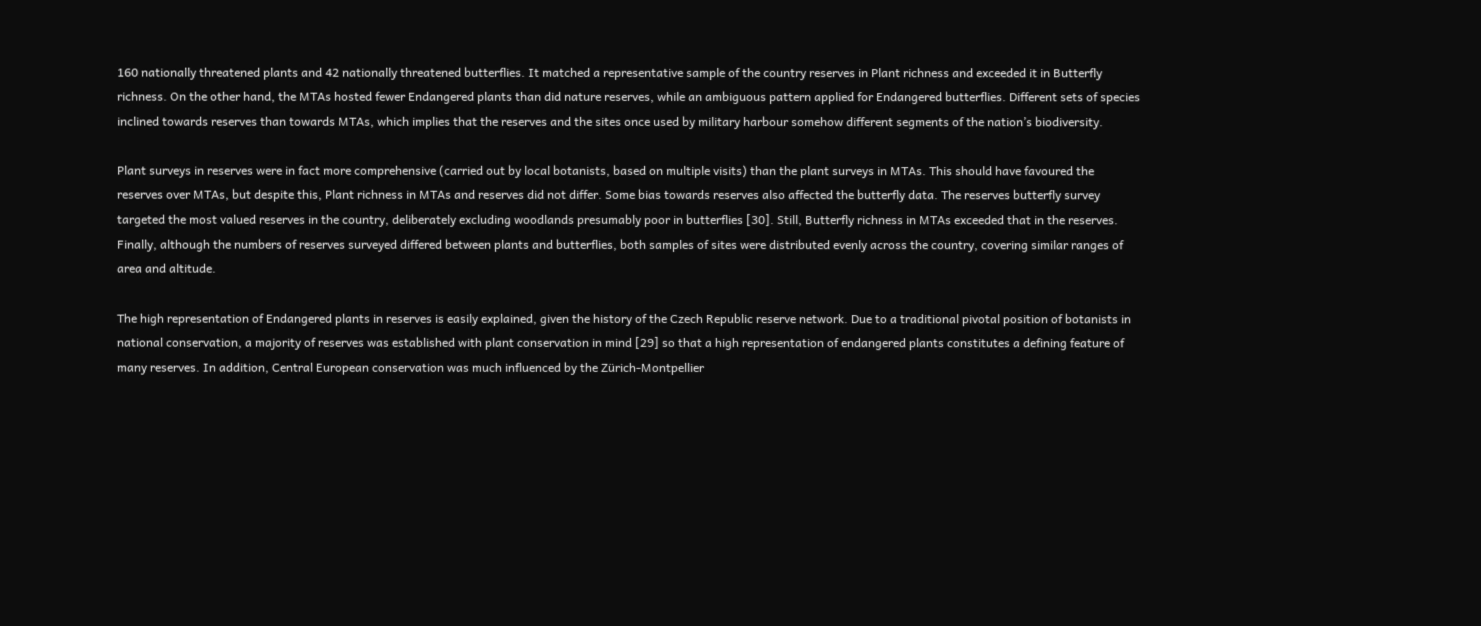160 nationally threatened plants and 42 nationally threatened butterflies. It matched a representative sample of the country reserves in Plant richness and exceeded it in Butterfly richness. On the other hand, the MTAs hosted fewer Endangered plants than did nature reserves, while an ambiguous pattern applied for Endangered butterflies. Different sets of species inclined towards reserves than towards MTAs, which implies that the reserves and the sites once used by military harbour somehow different segments of the nation’s biodiversity.

Plant surveys in reserves were in fact more comprehensive (carried out by local botanists, based on multiple visits) than the plant surveys in MTAs. This should have favoured the reserves over MTAs, but despite this, Plant richness in MTAs and reserves did not differ. Some bias towards reserves also affected the butterfly data. The reserves butterfly survey targeted the most valued reserves in the country, deliberately excluding woodlands presumably poor in butterflies [30]. Still, Butterfly richness in MTAs exceeded that in the reserves. Finally, although the numbers of reserves surveyed differed between plants and butterflies, both samples of sites were distributed evenly across the country, covering similar ranges of area and altitude.

The high representation of Endangered plants in reserves is easily explained, given the history of the Czech Republic reserve network. Due to a traditional pivotal position of botanists in national conservation, a majority of reserves was established with plant conservation in mind [29] so that a high representation of endangered plants constitutes a defining feature of many reserves. In addition, Central European conservation was much influenced by the Zürich-Montpellier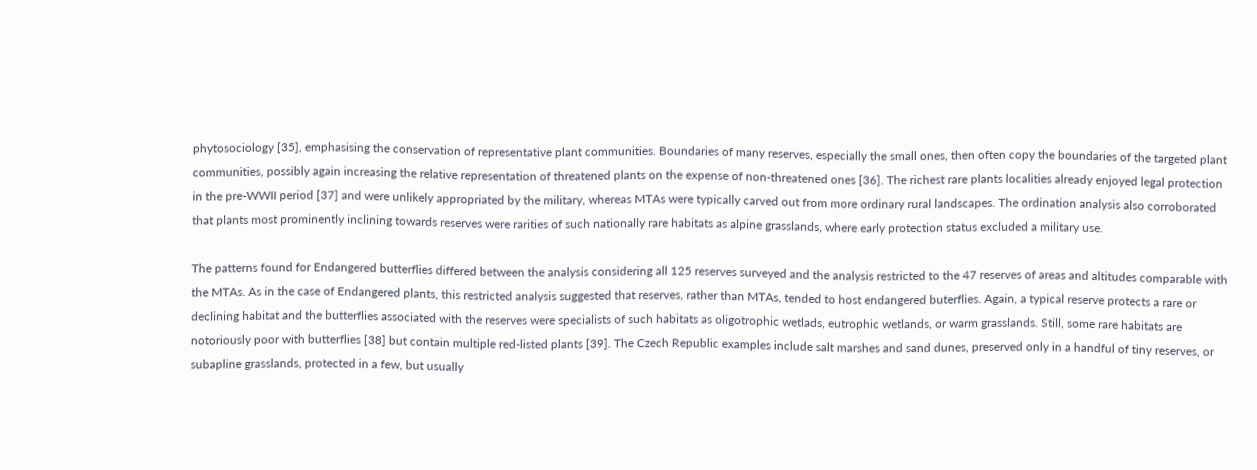phytosociology [35], emphasising the conservation of representative plant communities. Boundaries of many reserves, especially the small ones, then often copy the boundaries of the targeted plant communities, possibly again increasing the relative representation of threatened plants on the expense of non-threatened ones [36]. The richest rare plants localities already enjoyed legal protection in the pre-WWII period [37] and were unlikely appropriated by the military, whereas MTAs were typically carved out from more ordinary rural landscapes. The ordination analysis also corroborated that plants most prominently inclining towards reserves were rarities of such nationally rare habitats as alpine grasslands, where early protection status excluded a military use.

The patterns found for Endangered butterflies differed between the analysis considering all 125 reserves surveyed and the analysis restricted to the 47 reserves of areas and altitudes comparable with the MTAs. As in the case of Endangered plants, this restricted analysis suggested that reserves, rather than MTAs, tended to host endangered buterflies. Again, a typical reserve protects a rare or declining habitat and the butterflies associated with the reserves were specialists of such habitats as oligotrophic wetlads, eutrophic wetlands, or warm grasslands. Still, some rare habitats are notoriously poor with butterflies [38] but contain multiple red-listed plants [39]. The Czech Republic examples include salt marshes and sand dunes, preserved only in a handful of tiny reserves, or subapline grasslands, protected in a few, but usually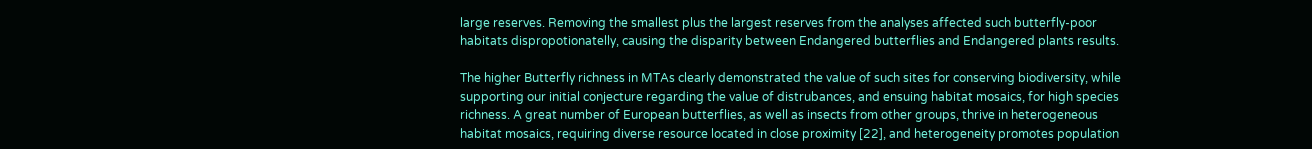large reserves. Removing the smallest plus the largest reserves from the analyses affected such butterfly-poor habitats dispropotionatelly, causing the disparity between Endangered butterflies and Endangered plants results.

The higher Butterfly richness in MTAs clearly demonstrated the value of such sites for conserving biodiversity, while supporting our initial conjecture regarding the value of distrubances, and ensuing habitat mosaics, for high species richness. A great number of European butterflies, as well as insects from other groups, thrive in heterogeneous habitat mosaics, requiring diverse resource located in close proximity [22], and heterogeneity promotes population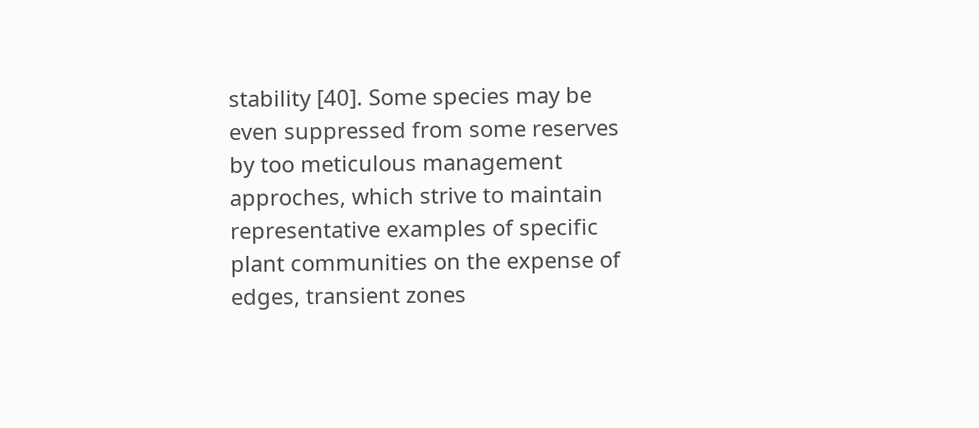stability [40]. Some species may be even suppressed from some reserves by too meticulous management approches, which strive to maintain representative examples of specific plant communities on the expense of edges, transient zones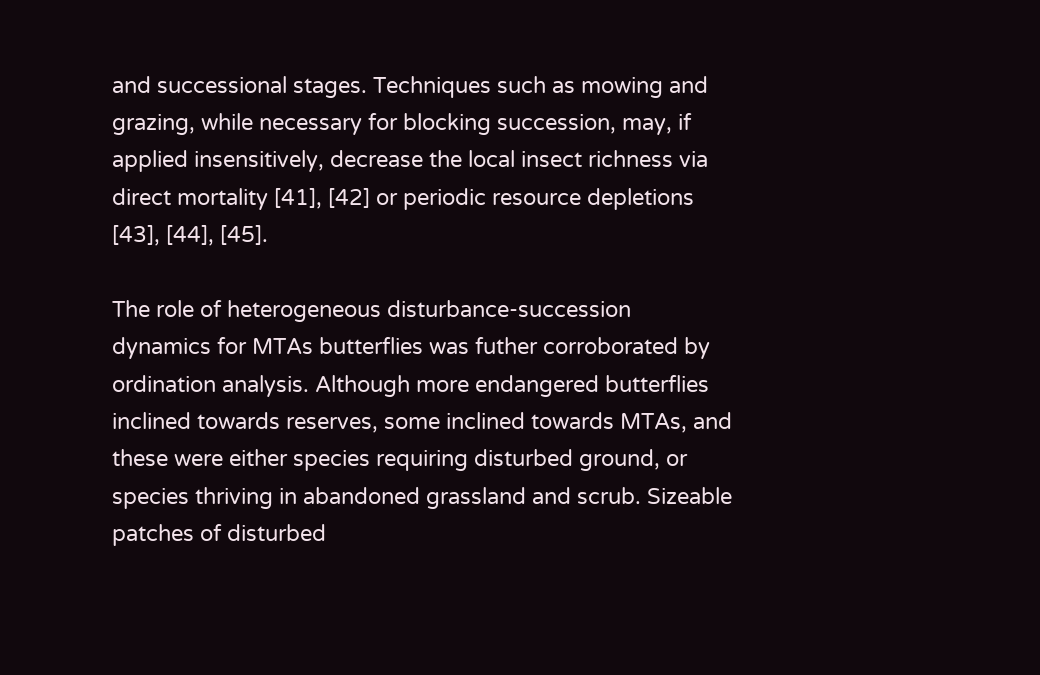and successional stages. Techniques such as mowing and grazing, while necessary for blocking succession, may, if applied insensitively, decrease the local insect richness via direct mortality [41], [42] or periodic resource depletions [43], [44], [45].

The role of heterogeneous disturbance-succession dynamics for MTAs butterflies was futher corroborated by ordination analysis. Although more endangered butterflies inclined towards reserves, some inclined towards MTAs, and these were either species requiring disturbed ground, or species thriving in abandoned grassland and scrub. Sizeable patches of disturbed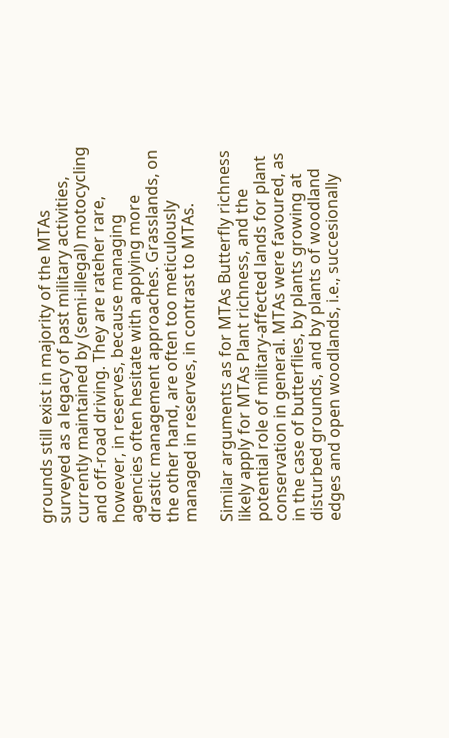grounds still exist in majority of the MTAs surveyed as a legacy of past military activities, currently maintained by (semi-illegal) motocycling and off-road driving. They are rateher rare, however, in reserves, because managing agencies often hesitate with applying more drastic management approaches. Grasslands, on the other hand, are often too meticulously managed in reserves, in contrast to MTAs.

Similar arguments as for MTAs Butterfly richness likely apply for MTAs Plant richness, and the potential role of military-affected lands for plant conservation in general. MTAs were favoured, as in the case of butterflies, by plants growing at disturbed grounds, and by plants of woodland edges and open woodlands, i.e., succesionally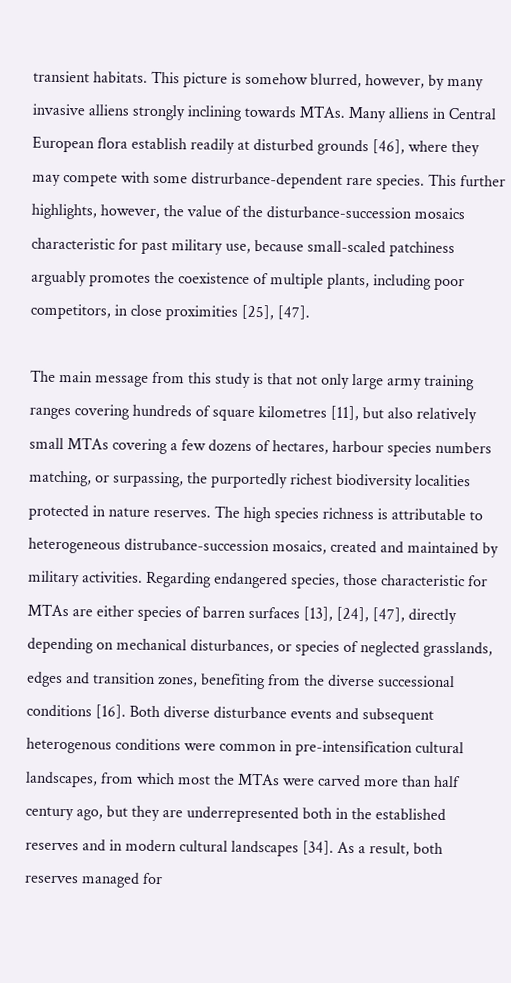transient habitats. This picture is somehow blurred, however, by many invasive alliens strongly inclining towards MTAs. Many alliens in Central European flora establish readily at disturbed grounds [46], where they may compete with some distrurbance-dependent rare species. This further highlights, however, the value of the disturbance-succession mosaics characteristic for past military use, because small-scaled patchiness arguably promotes the coexistence of multiple plants, including poor competitors, in close proximities [25], [47].

The main message from this study is that not only large army training ranges covering hundreds of square kilometres [11], but also relatively small MTAs covering a few dozens of hectares, harbour species numbers matching, or surpassing, the purportedly richest biodiversity localities protected in nature reserves. The high species richness is attributable to heterogeneous distrubance-succession mosaics, created and maintained by military activities. Regarding endangered species, those characteristic for MTAs are either species of barren surfaces [13], [24], [47], directly depending on mechanical disturbances, or species of neglected grasslands, edges and transition zones, benefiting from the diverse successional conditions [16]. Both diverse disturbance events and subsequent heterogenous conditions were common in pre-intensification cultural landscapes, from which most the MTAs were carved more than half century ago, but they are underrepresented both in the established reserves and in modern cultural landscapes [34]. As a result, both reserves managed for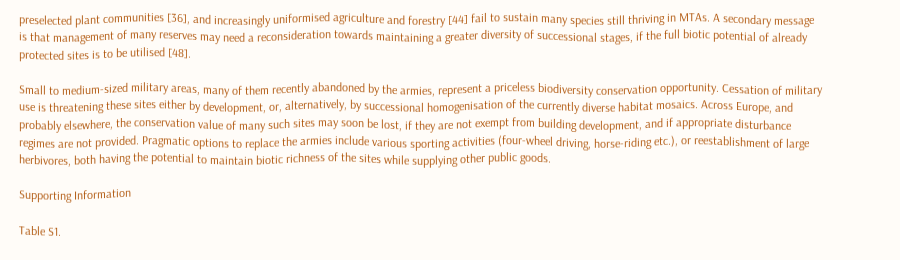preselected plant communities [36], and increasingly uniformised agriculture and forestry [44] fail to sustain many species still thriving in MTAs. A secondary message is that management of many reserves may need a reconsideration towards maintaining a greater diversity of successional stages, if the full biotic potential of already protected sites is to be utilised [48].

Small to medium-sized military areas, many of them recently abandoned by the armies, represent a priceless biodiversity conservation opportunity. Cessation of military use is threatening these sites either by development, or, alternatively, by successional homogenisation of the currently diverse habitat mosaics. Across Europe, and probably elsewhere, the conservation value of many such sites may soon be lost, if they are not exempt from building development, and if appropriate disturbance regimes are not provided. Pragmatic options to replace the armies include various sporting activities (four-wheel driving, horse-riding etc.), or reestablishment of large herbivores, both having the potential to maintain biotic richness of the sites while supplying other public goods.

Supporting Information

Table S1.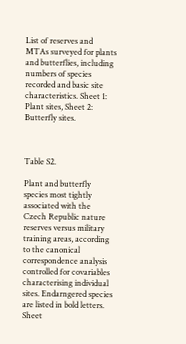List of reserves and MTAs surveyed for plants and butterflies, including numbers of species recorded and basic site characteristics. Sheet 1: Plant sites, Sheet 2: Butterfly sites.



Table S2.

Plant and butterfly species most tightly associated with the Czech Republic nature reserves versus military training areas, according to the canonical correspondence analysis controlled for covariables characterising individual sites. Endarngered species are listed in bold letters. Sheet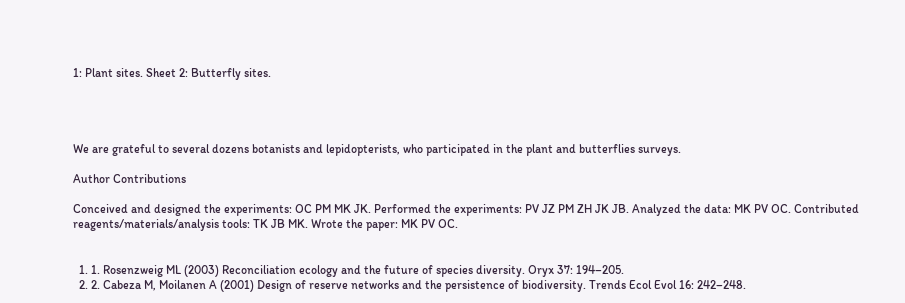1: Plant sites. Sheet 2: Butterfly sites.




We are grateful to several dozens botanists and lepidopterists, who participated in the plant and butterflies surveys.

Author Contributions

Conceived and designed the experiments: OC PM MK JK. Performed the experiments: PV JZ PM ZH JK JB. Analyzed the data: MK PV OC. Contributed reagents/materials/analysis tools: TK JB MK. Wrote the paper: MK PV OC.


  1. 1. Rosenzweig ML (2003) Reconciliation ecology and the future of species diversity. Oryx 37: 194–205.
  2. 2. Cabeza M, Moilanen A (2001) Design of reserve networks and the persistence of biodiversity. Trends Ecol Evol 16: 242–248.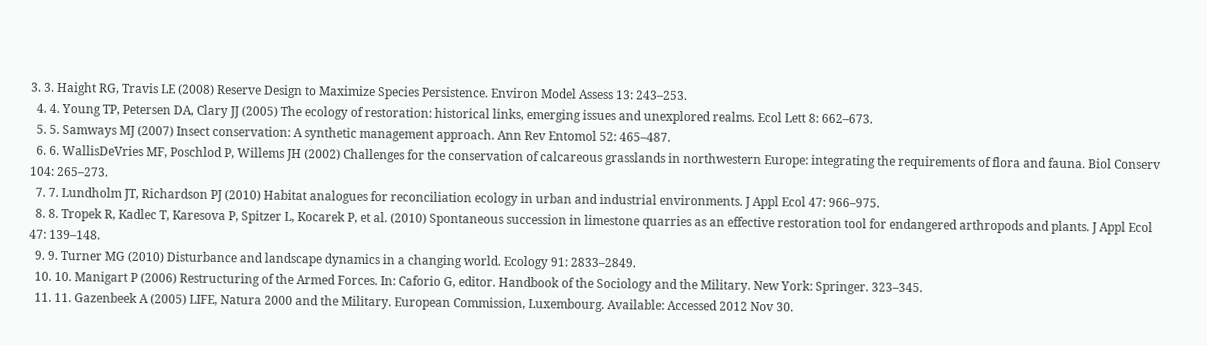3. 3. Haight RG, Travis LE (2008) Reserve Design to Maximize Species Persistence. Environ Model Assess 13: 243–253.
  4. 4. Young TP, Petersen DA, Clary JJ (2005) The ecology of restoration: historical links, emerging issues and unexplored realms. Ecol Lett 8: 662–673.
  5. 5. Samways MJ (2007) Insect conservation: A synthetic management approach. Ann Rev Entomol 52: 465–487.
  6. 6. WallisDeVries MF, Poschlod P, Willems JH (2002) Challenges for the conservation of calcareous grasslands in northwestern Europe: integrating the requirements of flora and fauna. Biol Conserv 104: 265–273.
  7. 7. Lundholm JT, Richardson PJ (2010) Habitat analogues for reconciliation ecology in urban and industrial environments. J Appl Ecol 47: 966–975.
  8. 8. Tropek R, Kadlec T, Karesova P, Spitzer L, Kocarek P, et al. (2010) Spontaneous succession in limestone quarries as an effective restoration tool for endangered arthropods and plants. J Appl Ecol 47: 139–148.
  9. 9. Turner MG (2010) Disturbance and landscape dynamics in a changing world. Ecology 91: 2833–2849.
  10. 10. Manigart P (2006) Restructuring of the Armed Forces. In: Caforio G, editor. Handbook of the Sociology and the Military. New York: Springer. 323–345.
  11. 11. Gazenbeek A (2005) LIFE, Natura 2000 and the Military. European Commission, Luxembourg. Available: Accessed 2012 Nov 30.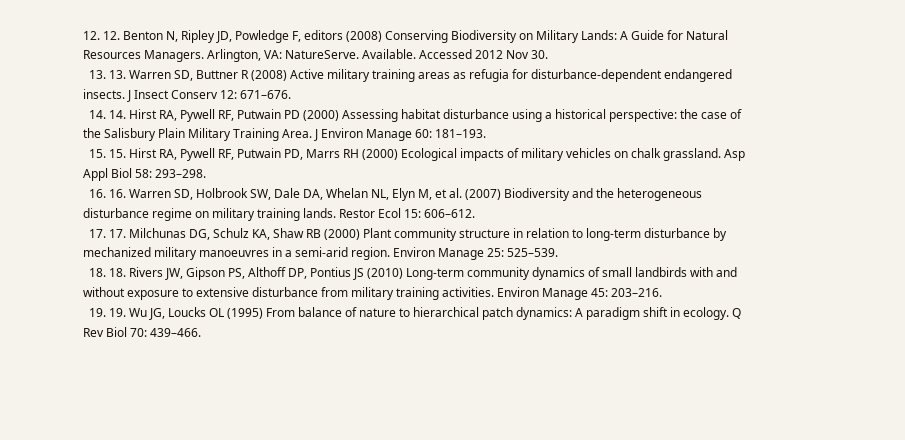12. 12. Benton N, Ripley JD, Powledge F, editors (2008) Conserving Biodiversity on Military Lands: A Guide for Natural Resources Managers. Arlington, VA: NatureServe. Available. Accessed 2012 Nov 30.
  13. 13. Warren SD, Buttner R (2008) Active military training areas as refugia for disturbance-dependent endangered insects. J Insect Conserv 12: 671–676.
  14. 14. Hirst RA, Pywell RF, Putwain PD (2000) Assessing habitat disturbance using a historical perspective: the case of the Salisbury Plain Military Training Area. J Environ Manage 60: 181–193.
  15. 15. Hirst RA, Pywell RF, Putwain PD, Marrs RH (2000) Ecological impacts of military vehicles on chalk grassland. Asp Appl Biol 58: 293–298.
  16. 16. Warren SD, Holbrook SW, Dale DA, Whelan NL, Elyn M, et al. (2007) Biodiversity and the heterogeneous disturbance regime on military training lands. Restor Ecol 15: 606–612.
  17. 17. Milchunas DG, Schulz KA, Shaw RB (2000) Plant community structure in relation to long-term disturbance by mechanized military manoeuvres in a semi-arid region. Environ Manage 25: 525–539.
  18. 18. Rivers JW, Gipson PS, Althoff DP, Pontius JS (2010) Long-term community dynamics of small landbirds with and without exposure to extensive disturbance from military training activities. Environ Manage 45: 203–216.
  19. 19. Wu JG, Loucks OL (1995) From balance of nature to hierarchical patch dynamics: A paradigm shift in ecology. Q Rev Biol 70: 439–466.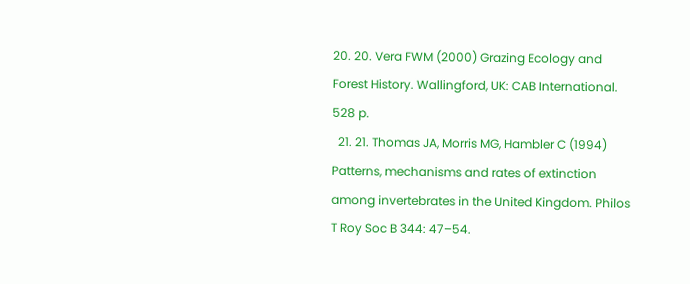20. 20. Vera FWM (2000) Grazing Ecology and Forest History. Wallingford, UK: CAB International. 528 p.
  21. 21. Thomas JA, Morris MG, Hambler C (1994) Patterns, mechanisms and rates of extinction among invertebrates in the United Kingdom. Philos T Roy Soc B 344: 47–54.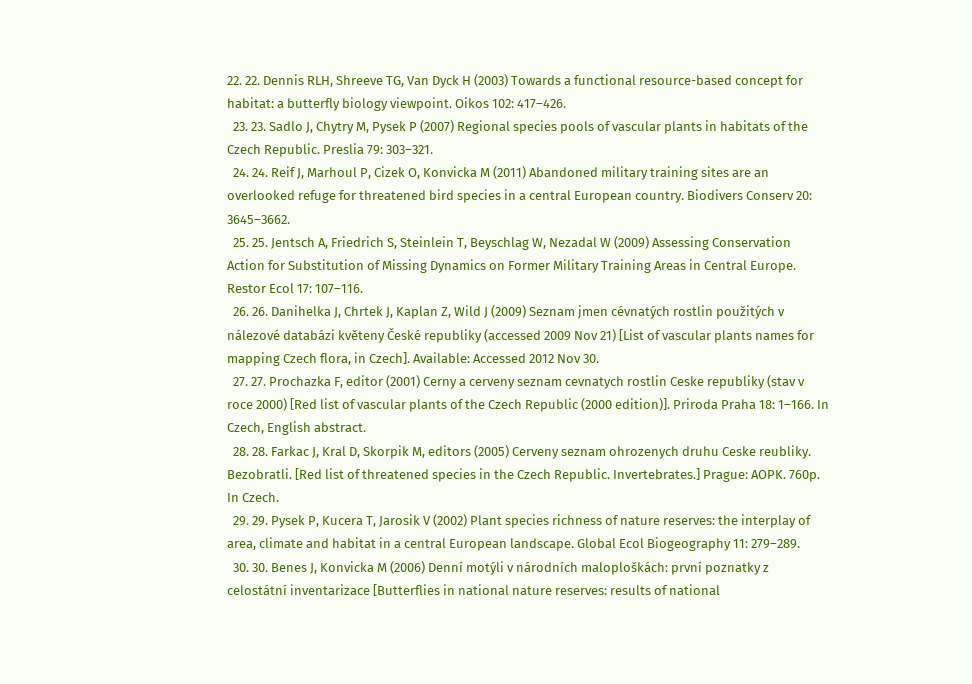22. 22. Dennis RLH, Shreeve TG, Van Dyck H (2003) Towards a functional resource-based concept for habitat: a butterfly biology viewpoint. Oikos 102: 417–426.
  23. 23. Sadlo J, Chytry M, Pysek P (2007) Regional species pools of vascular plants in habitats of the Czech Republic. Preslia 79: 303–321.
  24. 24. Reif J, Marhoul P, Cizek O, Konvicka M (2011) Abandoned military training sites are an overlooked refuge for threatened bird species in a central European country. Biodivers Conserv 20: 3645–3662.
  25. 25. Jentsch A, Friedrich S, Steinlein T, Beyschlag W, Nezadal W (2009) Assessing Conservation Action for Substitution of Missing Dynamics on Former Military Training Areas in Central Europe. Restor Ecol 17: 107–116.
  26. 26. Danihelka J, Chrtek J, Kaplan Z, Wild J (2009) Seznam jmen cévnatých rostlin použitých v nálezové databázi květeny České republiky (accessed 2009 Nov 21) [List of vascular plants names for mapping Czech flora, in Czech]. Available: Accessed 2012 Nov 30.
  27. 27. Prochazka F, editor (2001) Cerny a cerveny seznam cevnatych rostlin Ceske republiky (stav v roce 2000) [Red list of vascular plants of the Czech Republic (2000 edition)]. Priroda Praha 18: 1–166. In Czech, English abstract.
  28. 28. Farkac J, Kral D, Skorpik M, editors (2005) Cerveny seznam ohrozenych druhu Ceske reubliky. Bezobratli. [Red list of threatened species in the Czech Republic. Invertebrates.] Prague: AOPK. 760p. In Czech.
  29. 29. Pysek P, Kucera T, Jarosik V (2002) Plant species richness of nature reserves: the interplay of area, climate and habitat in a central European landscape. Global Ecol Biogeography 11: 279–289.
  30. 30. Benes J, Konvicka M (2006) Denní motýli v národních maloploškách: první poznatky z celostátní inventarizace [Butterflies in national nature reserves: results of national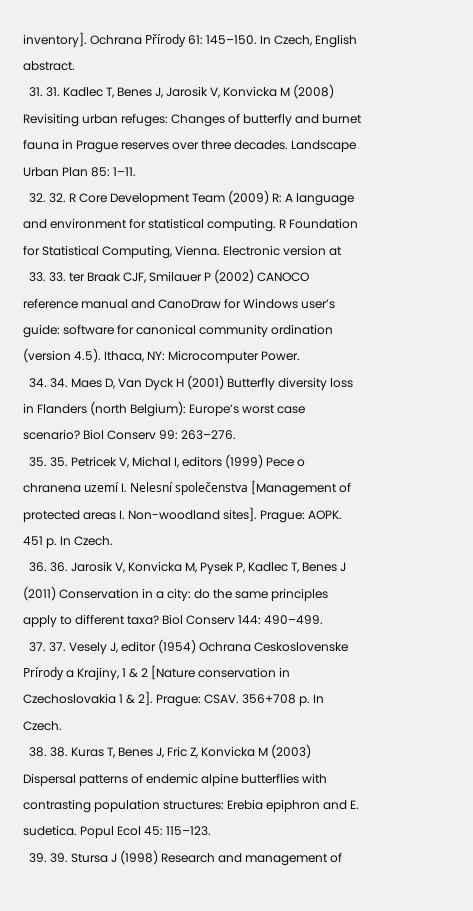inventory]. Ochrana Přírody 61: 145–150. In Czech, English abstract.
  31. 31. Kadlec T, Benes J, Jarosik V, Konvicka M (2008) Revisiting urban refuges: Changes of butterfly and burnet fauna in Prague reserves over three decades. Landscape Urban Plan 85: 1–11.
  32. 32. R Core Development Team (2009) R: A language and environment for statistical computing. R Foundation for Statistical Computing, Vienna. Electronic version at
  33. 33. ter Braak CJF, Smilauer P (2002) CANOCO reference manual and CanoDraw for Windows user’s guide: software for canonical community ordination (version 4.5). Ithaca, NY: Microcomputer Power.
  34. 34. Maes D, Van Dyck H (2001) Butterfly diversity loss in Flanders (north Belgium): Europe’s worst case scenario? Biol Conserv 99: 263–276.
  35. 35. Petricek V, Michal I, editors (1999) Pece o chranena uzemí I. Nelesní společenstva [Management of protected areas I. Non-woodland sites]. Prague: AOPK. 451 p. In Czech.
  36. 36. Jarosik V, Konvicka M, Pysek P, Kadlec T, Benes J (2011) Conservation in a city: do the same principles apply to different taxa? Biol Conserv 144: 490–499.
  37. 37. Vesely J, editor (1954) Ochrana Ceskoslovenske Prírody a Krajiny, 1 & 2 [Nature conservation in Czechoslovakia 1 & 2]. Prague: CSAV. 356+708 p. In Czech.
  38. 38. Kuras T, Benes J, Fric Z, Konvicka M (2003) Dispersal patterns of endemic alpine butterflies with contrasting population structures: Erebia epiphron and E. sudetica. Popul Ecol 45: 115–123.
  39. 39. Stursa J (1998) Research and management of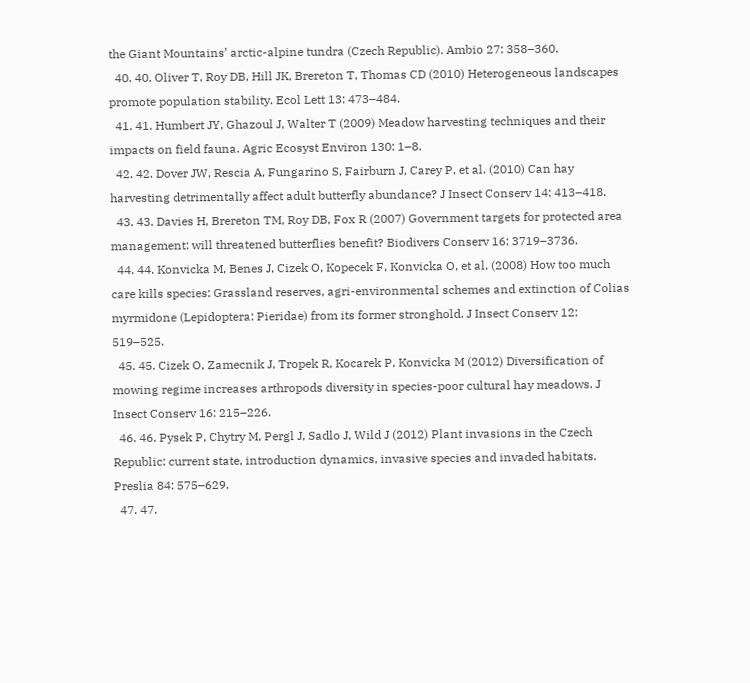the Giant Mountains’ arctic-alpine tundra (Czech Republic). Ambio 27: 358–360.
  40. 40. Oliver T, Roy DB, Hill JK, Brereton T, Thomas CD (2010) Heterogeneous landscapes promote population stability. Ecol Lett 13: 473–484.
  41. 41. Humbert JY, Ghazoul J, Walter T (2009) Meadow harvesting techniques and their impacts on field fauna. Agric Ecosyst Environ 130: 1–8.
  42. 42. Dover JW, Rescia A, Fungarino S, Fairburn J, Carey P, et al. (2010) Can hay harvesting detrimentally affect adult butterfly abundance? J Insect Conserv 14: 413–418.
  43. 43. Davies H, Brereton TM, Roy DB, Fox R (2007) Government targets for protected area management: will threatened butterflies benefit? Biodivers Conserv 16: 3719–3736.
  44. 44. Konvicka M, Benes J, Cizek O, Kopecek F, Konvicka O, et al. (2008) How too much care kills species: Grassland reserves, agri-environmental schemes and extinction of Colias myrmidone (Lepidoptera: Pieridae) from its former stronghold. J Insect Conserv 12: 519–525.
  45. 45. Cizek O, Zamecnik J, Tropek R, Kocarek P, Konvicka M (2012) Diversification of mowing regime increases arthropods diversity in species-poor cultural hay meadows. J Insect Conserv 16: 215–226.
  46. 46. Pysek P, Chytry M, Pergl J, Sadlo J, Wild J (2012) Plant invasions in the Czech Republic: current state, introduction dynamics, invasive species and invaded habitats. Preslia 84: 575–629.
  47. 47.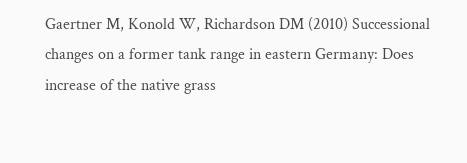Gaertner M, Konold W, Richardson DM (2010) Successional changes on a former tank range in eastern Germany: Does increase of the native grass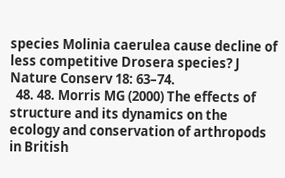species Molinia caerulea cause decline of less competitive Drosera species? J Nature Conserv 18: 63–74.
  48. 48. Morris MG (2000) The effects of structure and its dynamics on the ecology and conservation of arthropods in British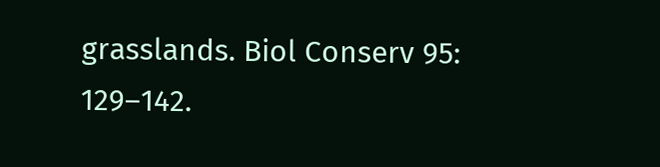grasslands. Biol Conserv 95: 129–142.